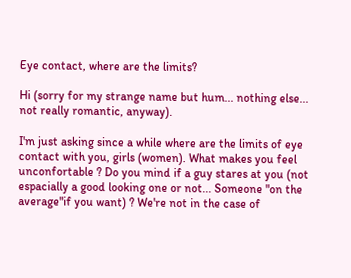Eye contact, where are the limits?

Hi (sorry for my strange name but hum... nothing else... not really romantic, anyway).

I'm just asking since a while where are the limits of eye contact with you, girls (women). What makes you feel unconfortable ? Do you mind if a guy stares at you (not espacially a good looking one or not... Someone "on the average"if you want) ? We're not in the case of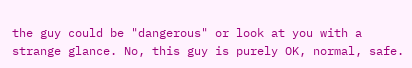the guy could be "dangerous" or look at you with a strange glance. No, this guy is purely OK, normal, safe.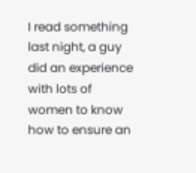I read something last night, a guy did an experience with lots of women to know how to ensure an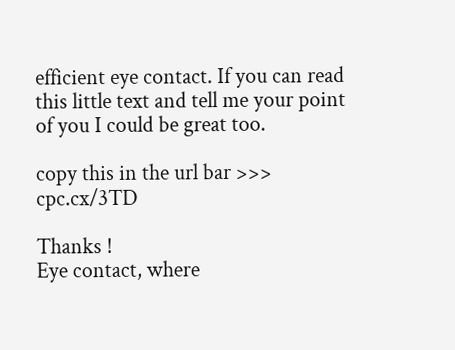efficient eye contact. If you can read this little text and tell me your point of you I could be great too.

copy this in the url bar >>> cpc.cx/3TD

Thanks !
Eye contact, where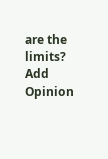are the limits?
Add Opinion